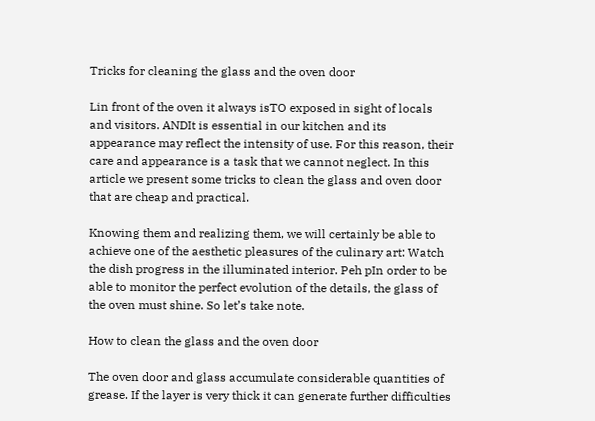Tricks for cleaning the glass and the oven door

Lin front of the oven it always isTO exposed in sight of locals and visitors. ANDIt is essential in our kitchen and its appearance may reflect the intensity of use. For this reason, their care and appearance is a task that we cannot neglect. In this article we present some tricks to clean the glass and oven door that are cheap and practical.

Knowing them and realizing them, we will certainly be able to achieve one of the aesthetic pleasures of the culinary art: Watch the dish progress in the illuminated interior. Peh pIn order to be able to monitor the perfect evolution of the details, the glass of the oven must shine. So let’s take note.

How to clean the glass and the oven door

The oven door and glass accumulate considerable quantities of grease. If the layer is very thick it can generate further difficulties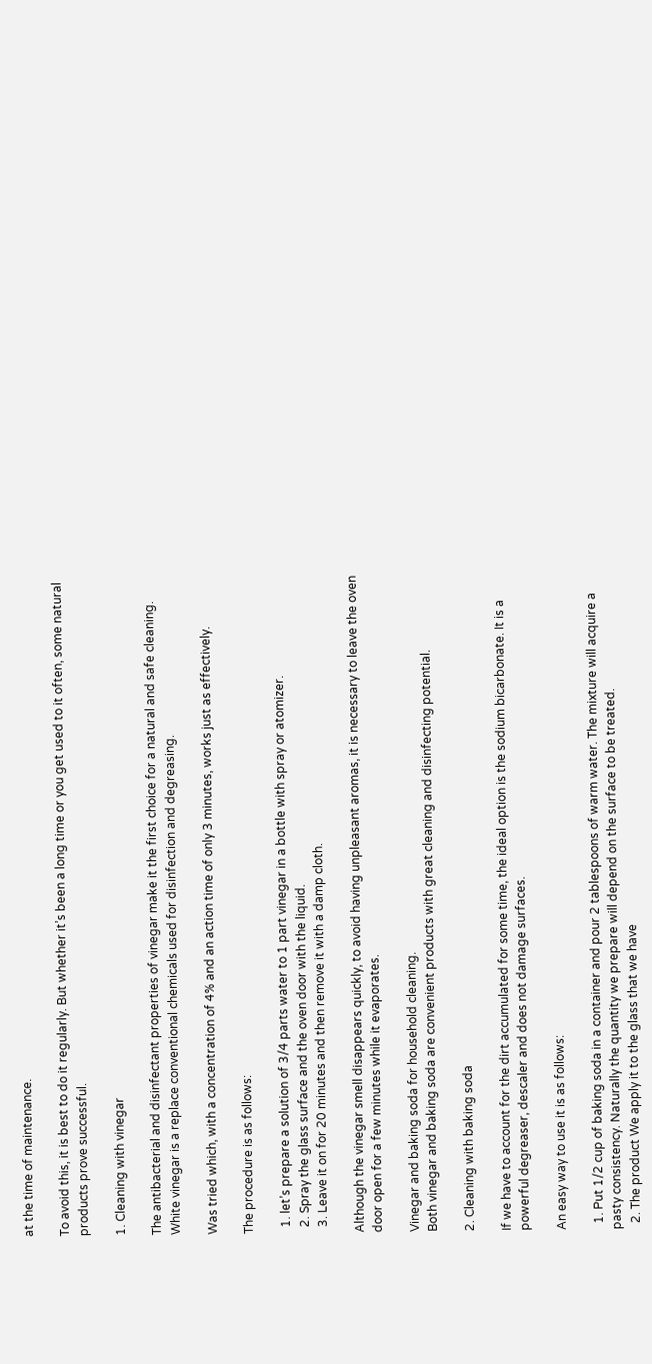at the time of maintenance.

To avoid this, it is best to do it regularly. But whether it’s been a long time or you get used to it often, some natural products prove successful.

1. Cleaning with vinegar

The antibacterial and disinfectant properties of vinegar make it the first choice for a natural and safe cleaning. White vinegar is a replace conventional chemicals used for disinfection and degreasing.

Was tried which, with a concentration of 4% and an action time of only 3 minutes, works just as effectively.

The procedure is as follows:

  1. let’s prepare a solution of 3/4 parts water to 1 part vinegar in a bottle with spray or atomizer.
  2. Spray the glass surface and the oven door with the liquid.
  3. Leave it on for 20 minutes and then remove it with a damp cloth.

Although the vinegar smell disappears quickly, to avoid having unpleasant aromas, it is necessary to leave the oven door open for a few minutes while it evaporates.

Vinegar and baking soda for household cleaning.
Both vinegar and baking soda are convenient products with great cleaning and disinfecting potential.

2. Cleaning with baking soda

If we have to account for the dirt accumulated for some time, the ideal option is the sodium bicarbonate. It is a powerful degreaser, descaler and does not damage surfaces.

An easy way to use it is as follows:

  1. Put 1/2 cup of baking soda in a container and pour 2 tablespoons of warm water. The mixture will acquire a pasty consistency. Naturally the quantity we prepare will depend on the surface to be treated.
  2. The product We apply it to the glass that we have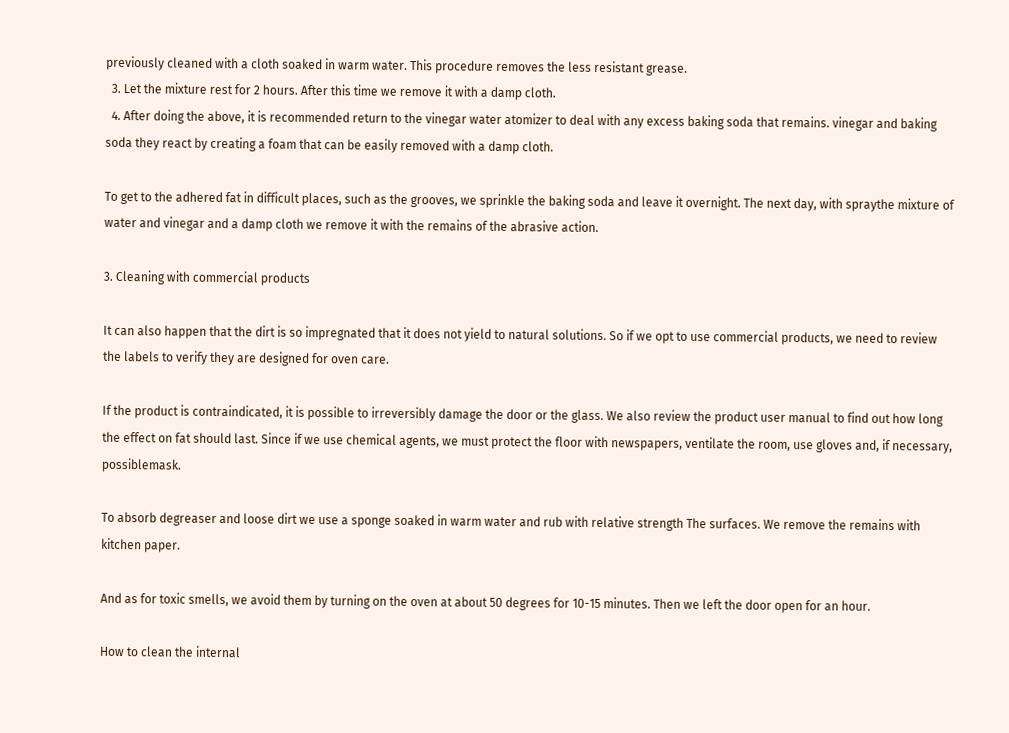previously cleaned with a cloth soaked in warm water. This procedure removes the less resistant grease.
  3. Let the mixture rest for 2 hours. After this time we remove it with a damp cloth.
  4. After doing the above, it is recommended return to the vinegar water atomizer to deal with any excess baking soda that remains. vinegar and baking soda they react by creating a foam that can be easily removed with a damp cloth.

To get to the adhered fat in difficult places, such as the grooves, we sprinkle the baking soda and leave it overnight. The next day, with spraythe mixture of water and vinegar and a damp cloth we remove it with the remains of the abrasive action.

3. Cleaning with commercial products

It can also happen that the dirt is so impregnated that it does not yield to natural solutions. So if we opt to use commercial products, we need to review the labels to verify they are designed for oven care.

If the product is contraindicated, it is possible to irreversibly damage the door or the glass. We also review the product user manual to find out how long the effect on fat should last. Since if we use chemical agents, we must protect the floor with newspapers, ventilate the room, use gloves and, if necessary, possiblemask.

To absorb degreaser and loose dirt we use a sponge soaked in warm water and rub with relative strength The surfaces. We remove the remains with kitchen paper.

And as for toxic smells, we avoid them by turning on the oven at about 50 degrees for 10-15 minutes. Then we left the door open for an hour.

How to clean the internal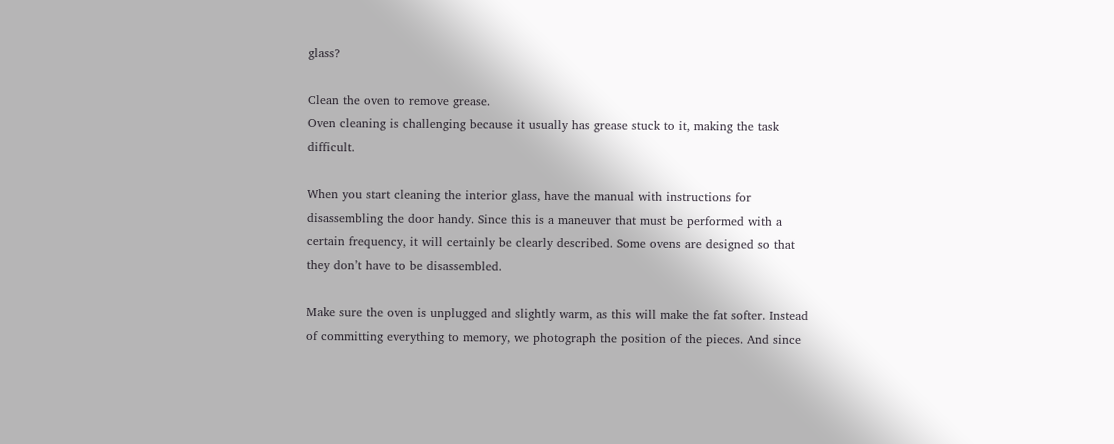glass?

Clean the oven to remove grease.
Oven cleaning is challenging because it usually has grease stuck to it, making the task difficult.

When you start cleaning the interior glass, have the manual with instructions for disassembling the door handy. Since this is a maneuver that must be performed with a certain frequency, it will certainly be clearly described. Some ovens are designed so that they don’t have to be disassembled.

Make sure the oven is unplugged and slightly warm, as this will make the fat softer. Instead of committing everything to memory, we photograph the position of the pieces. And since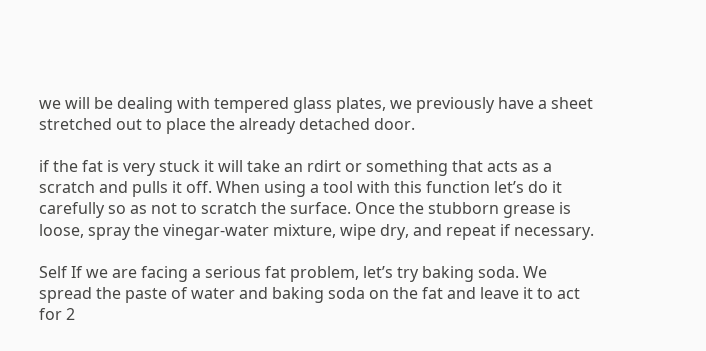we will be dealing with tempered glass plates, we previously have a sheet stretched out to place the already detached door.

if the fat is very stuck it will take an rdirt or something that acts as a scratch and pulls it off. When using a tool with this function let’s do it carefully so as not to scratch the surface. Once the stubborn grease is loose, spray the vinegar-water mixture, wipe dry, and repeat if necessary.

Self If we are facing a serious fat problem, let’s try baking soda. We spread the paste of water and baking soda on the fat and leave it to act for 2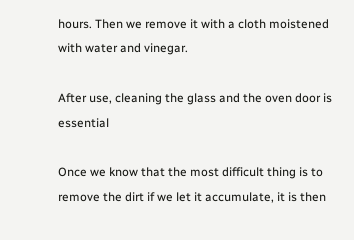hours. Then we remove it with a cloth moistened with water and vinegar.

After use, cleaning the glass and the oven door is essential

Once we know that the most difficult thing is to remove the dirt if we let it accumulate, it is then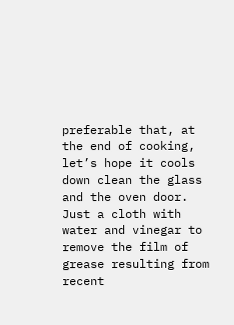preferable that, at the end of cooking, let’s hope it cools down clean the glass and the oven door. Just a cloth with water and vinegar to remove the film of grease resulting from recent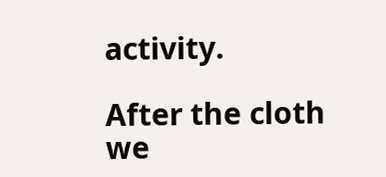activity.

After the cloth we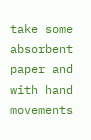take some absorbent paper and with hand movements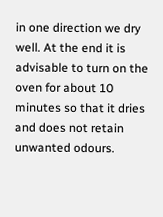in one direction we dry well. At the end it is advisable to turn on the oven for about 10 minutes so that it dries and does not retain unwanted odours.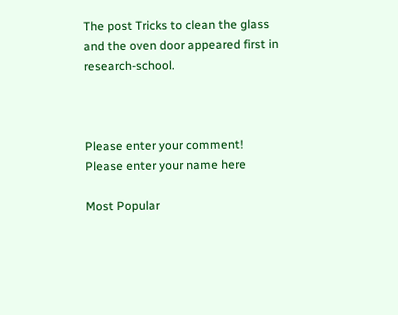The post Tricks to clean the glass and the oven door appeared first in research-school.



Please enter your comment!
Please enter your name here

Most Popular